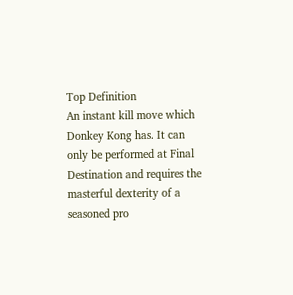Top Definition
An instant kill move which Donkey Kong has. It can only be performed at Final Destination and requires the masterful dexterity of a seasoned pro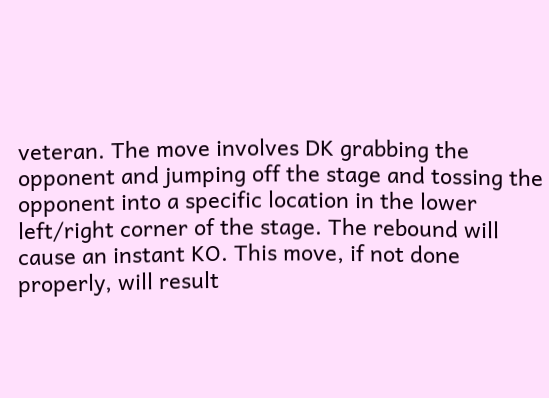veteran. The move involves DK grabbing the opponent and jumping off the stage and tossing the opponent into a specific location in the lower left/right corner of the stage. The rebound will cause an instant KO. This move, if not done properly, will result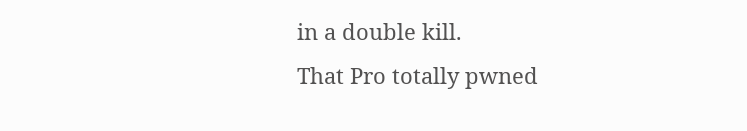in a double kill.
That Pro totally pwned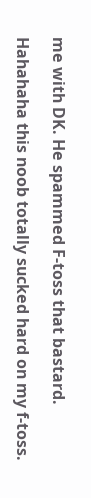me with DK. He spammed F-toss that bastard.

Hahahaha this noob totally sucked hard on my f-toss.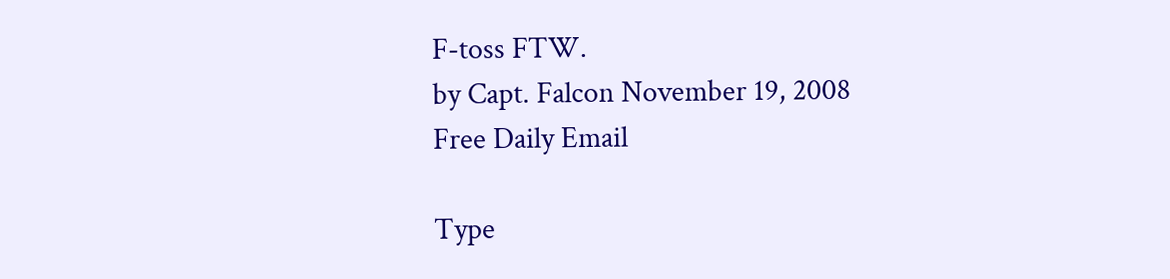F-toss FTW.
by Capt. Falcon November 19, 2008
Free Daily Email

Type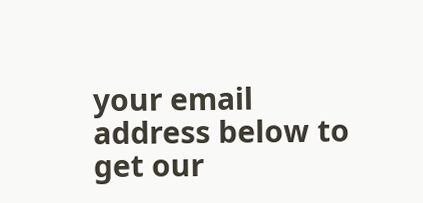your email address below to get our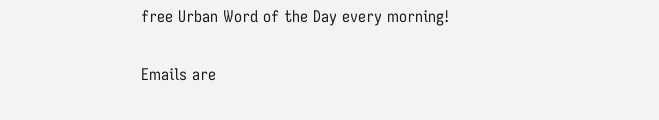free Urban Word of the Day every morning!

Emails are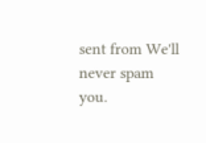sent from We'll never spam you.